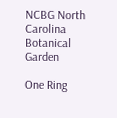NCBG North Carolina Botanical Garden

One Ring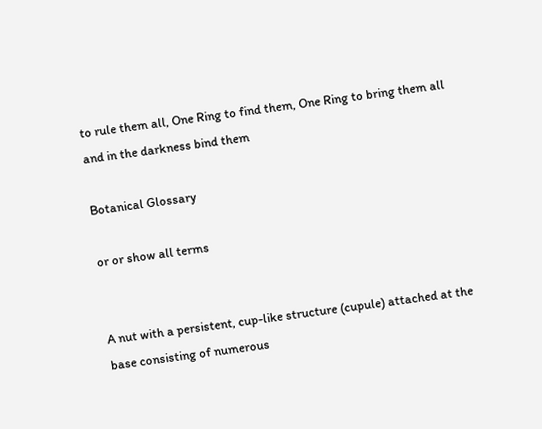to rule them all, One Ring to find them, One Ring to bring them all and in the darkness bind them

Botanical Glossary

or or show all terms


A nut with a persistent, cup-like structure (cupule) attached at the base consisting of numerous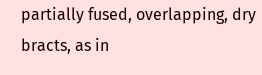partially fused, overlapping, dry bracts, as in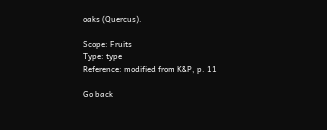oaks (Quercus).

Scope: Fruits
Type: type
Reference: modified from K&P, p. 11

Go back